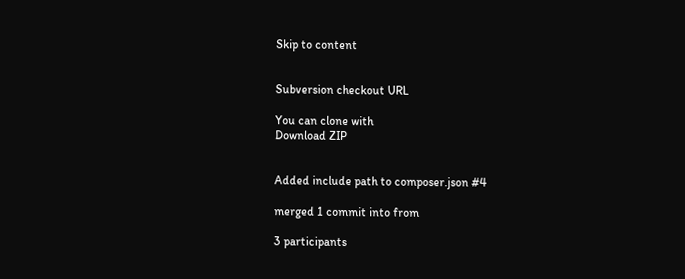Skip to content


Subversion checkout URL

You can clone with
Download ZIP


Added include path to composer.json #4

merged 1 commit into from

3 participants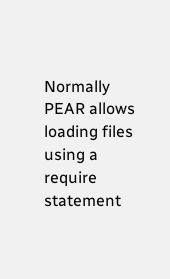Normally PEAR allows loading files using a require statement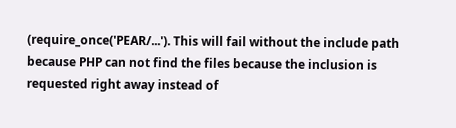(require_once('PEAR/...'). This will fail without the include path because PHP can not find the files because the inclusion is requested right away instead of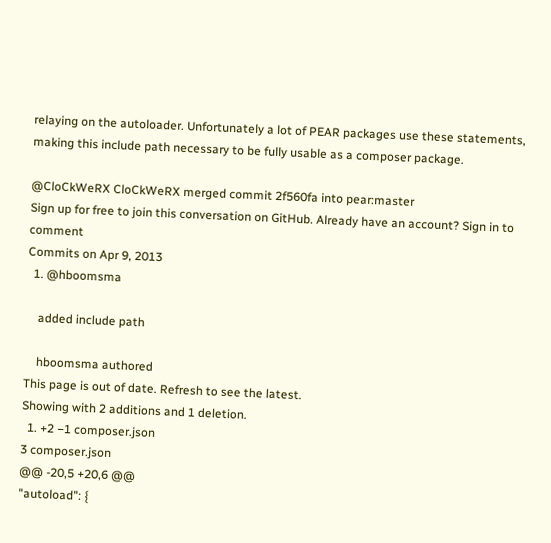relaying on the autoloader. Unfortunately a lot of PEAR packages use these statements, making this include path necessary to be fully usable as a composer package.

@CloCkWeRX CloCkWeRX merged commit 2f560fa into pear:master
Sign up for free to join this conversation on GitHub. Already have an account? Sign in to comment
Commits on Apr 9, 2013
  1. @hboomsma

    added include path

    hboomsma authored
This page is out of date. Refresh to see the latest.
Showing with 2 additions and 1 deletion.
  1. +2 −1 composer.json
3 composer.json
@@ -20,5 +20,6 @@
"autoload": {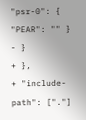"psr-0": { "PEAR": "" }
- }
+ },
+ "include-path": ["."]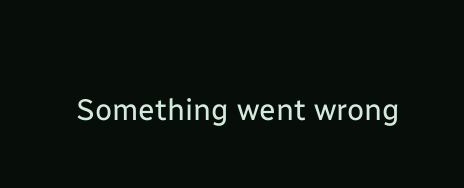Something went wrong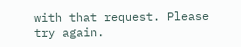with that request. Please try again.